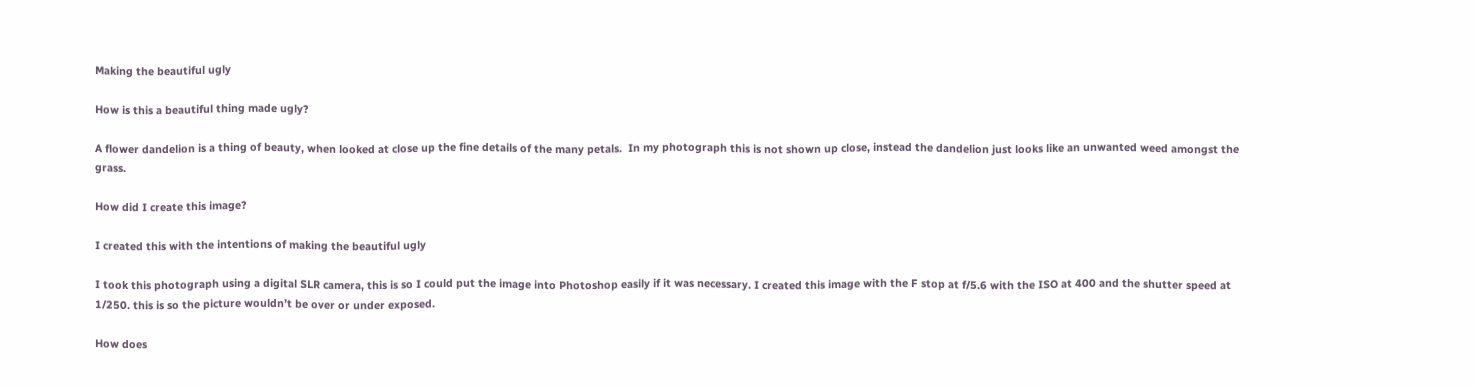Making the beautiful ugly

How is this a beautiful thing made ugly?

A flower dandelion is a thing of beauty, when looked at close up the fine details of the many petals.  In my photograph this is not shown up close, instead the dandelion just looks like an unwanted weed amongst the grass.

How did I create this image?

I created this with the intentions of making the beautiful ugly

I took this photograph using a digital SLR camera, this is so I could put the image into Photoshop easily if it was necessary. I created this image with the F stop at f/5.6 with the ISO at 400 and the shutter speed at 1/250. this is so the picture wouldn’t be over or under exposed.

How does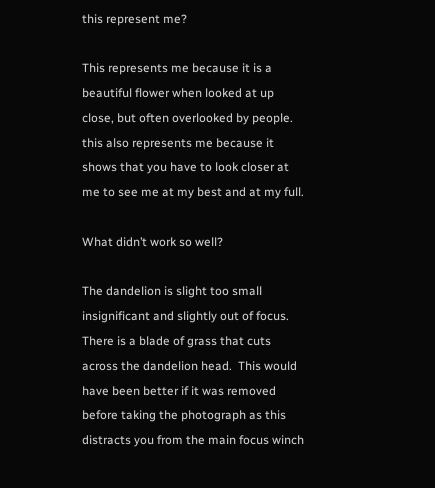this represent me?

This represents me because it is a beautiful flower when looked at up close, but often overlooked by people. this also represents me because it shows that you have to look closer at me to see me at my best and at my full.

What didn’t work so well?

The dandelion is slight too small insignificant and slightly out of focus. There is a blade of grass that cuts across the dandelion head.  This would have been better if it was removed before taking the photograph as this distracts you from the main focus winch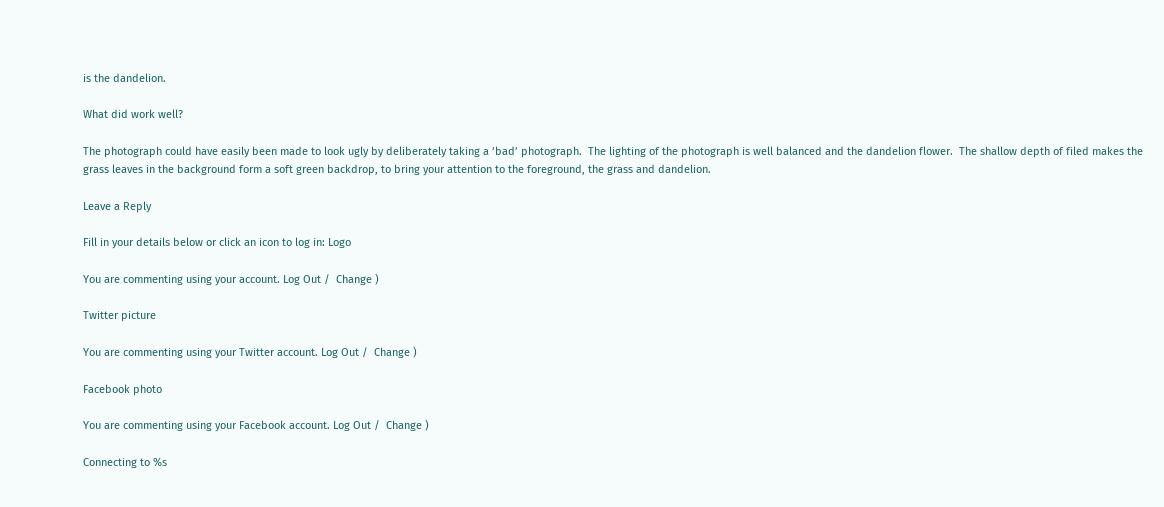is the dandelion.

What did work well?

The photograph could have easily been made to look ugly by deliberately taking a ‘bad’ photograph.  The lighting of the photograph is well balanced and the dandelion flower.  The shallow depth of filed makes the grass leaves in the background form a soft green backdrop, to bring your attention to the foreground, the grass and dandelion.

Leave a Reply

Fill in your details below or click an icon to log in: Logo

You are commenting using your account. Log Out /  Change )

Twitter picture

You are commenting using your Twitter account. Log Out /  Change )

Facebook photo

You are commenting using your Facebook account. Log Out /  Change )

Connecting to %s